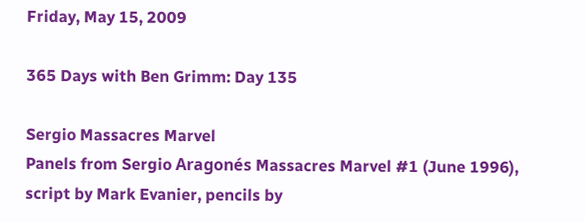Friday, May 15, 2009

365 Days with Ben Grimm: Day 135

Sergio Massacres Marvel
Panels from Sergio Aragonés Massacres Marvel #1 (June 1996), script by Mark Evanier, pencils by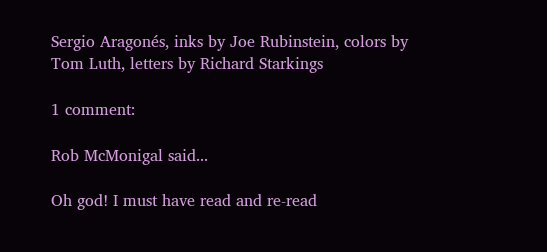Sergio Aragonés, inks by Joe Rubinstein, colors by Tom Luth, letters by Richard Starkings

1 comment:

Rob McMonigal said...

Oh god! I must have read and re-read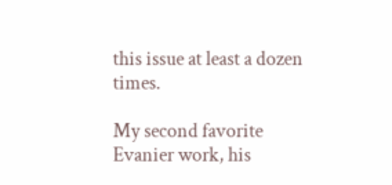this issue at least a dozen times.

My second favorite Evanier work, his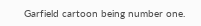Garfield cartoon being number one.